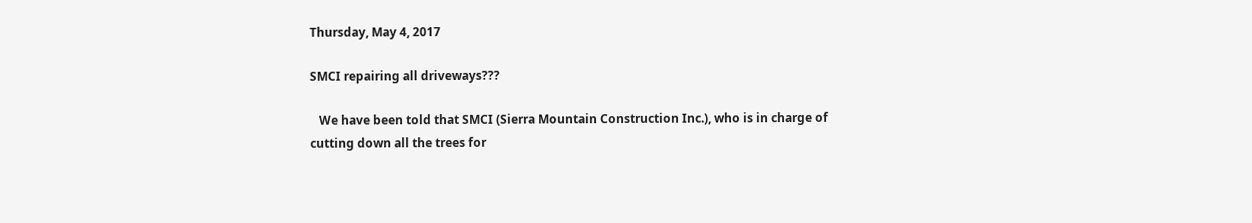Thursday, May 4, 2017

SMCI repairing all driveways???

   We have been told that SMCI (Sierra Mountain Construction Inc.), who is in charge of cutting down all the trees for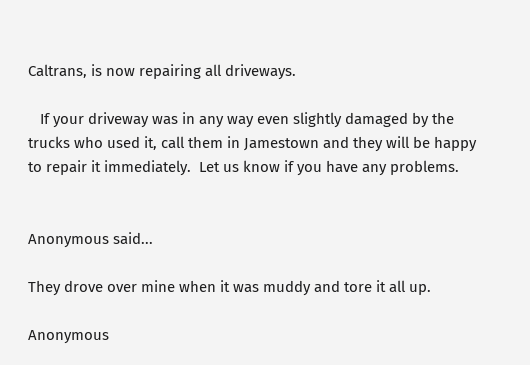Caltrans, is now repairing all driveways.

   If your driveway was in any way even slightly damaged by the trucks who used it, call them in Jamestown and they will be happy to repair it immediately.  Let us know if you have any problems.


Anonymous said...

They drove over mine when it was muddy and tore it all up.

Anonymous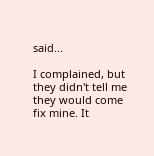said...

I complained, but they didn't tell me they would come fix mine. It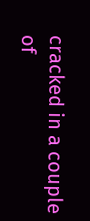cracked in a couple of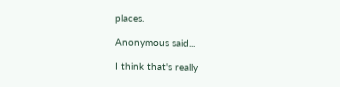places.

Anonymous said...

I think that's really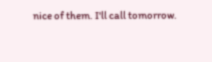nice of them. I'll call tomorrow.